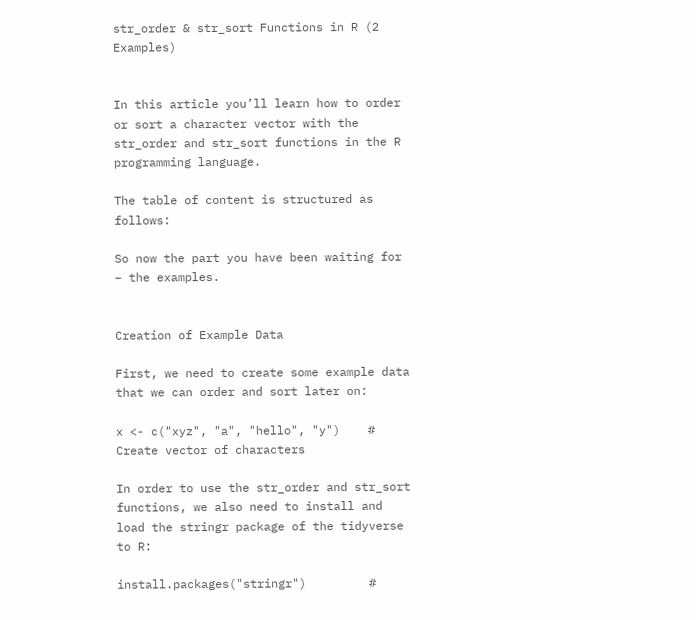str_order & str_sort Functions in R (2 Examples)


In this article you’ll learn how to order or sort a character vector with the str_order and str_sort functions in the R programming language.

The table of content is structured as follows:

So now the part you have been waiting for – the examples.


Creation of Example Data

First, we need to create some example data that we can order and sort later on:

x <- c("xyz", "a", "hello", "y")    # Create vector of characters

In order to use the str_order and str_sort functions, we also need to install and load the stringr package of the tidyverse to R:

install.packages("stringr")         #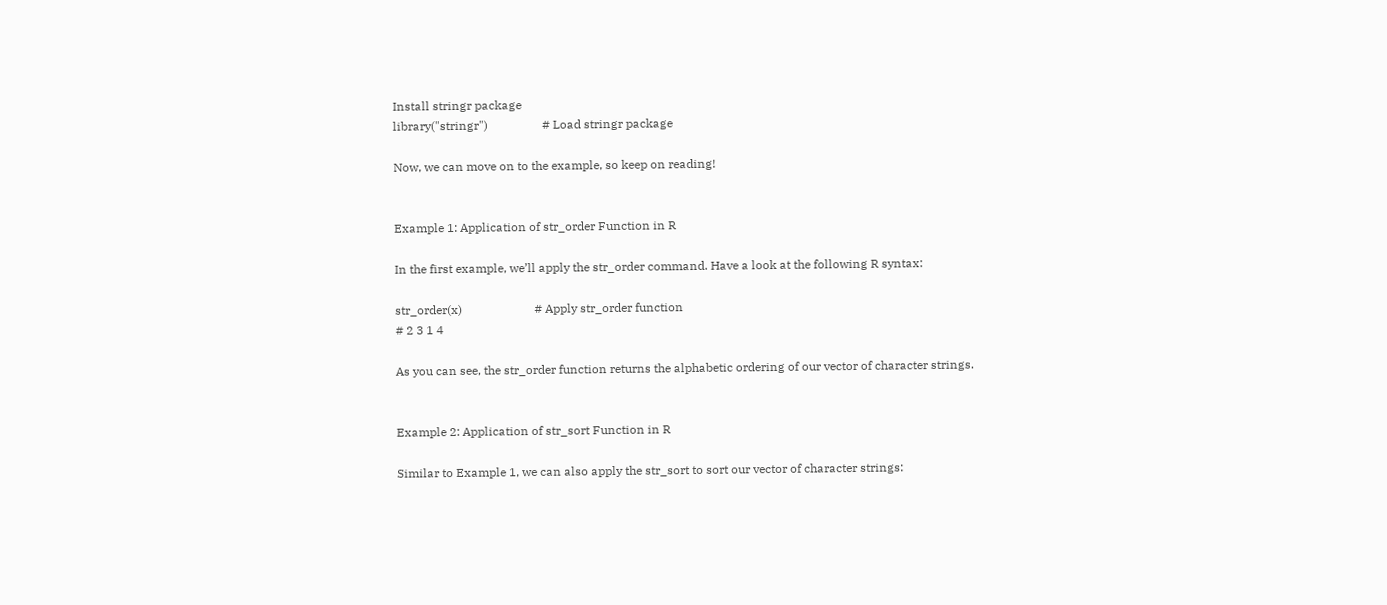Install stringr package
library("stringr")                  # Load stringr package

Now, we can move on to the example, so keep on reading!


Example 1: Application of str_order Function in R

In the first example, we’ll apply the str_order command. Have a look at the following R syntax:

str_order(x)                        # Apply str_order function
# 2 3 1 4

As you can see, the str_order function returns the alphabetic ordering of our vector of character strings.


Example 2: Application of str_sort Function in R

Similar to Example 1, we can also apply the str_sort to sort our vector of character strings: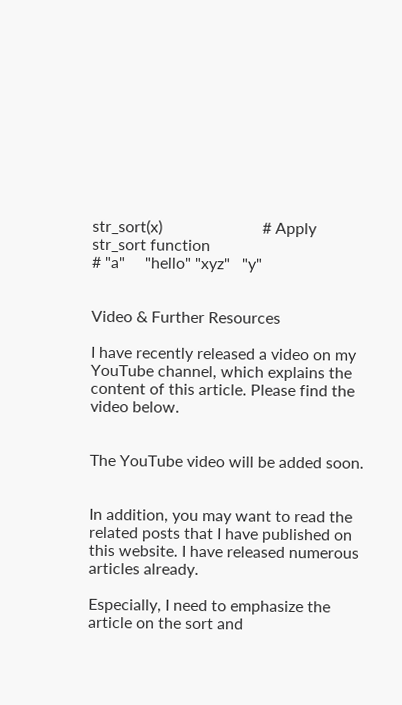str_sort(x)                         # Apply str_sort function
# "a"     "hello" "xyz"   "y"


Video & Further Resources

I have recently released a video on my YouTube channel, which explains the content of this article. Please find the video below.


The YouTube video will be added soon.


In addition, you may want to read the related posts that I have published on this website. I have released numerous articles already.

Especially, I need to emphasize the article on the sort and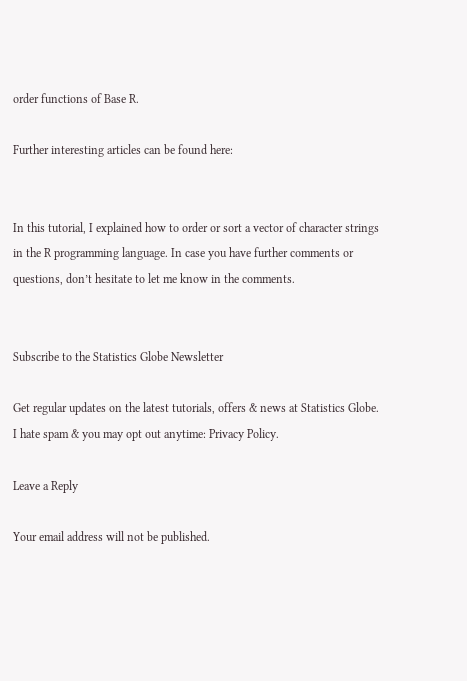order functions of Base R.

Further interesting articles can be found here:


In this tutorial, I explained how to order or sort a vector of character strings in the R programming language. In case you have further comments or questions, don’t hesitate to let me know in the comments.


Subscribe to the Statistics Globe Newsletter

Get regular updates on the latest tutorials, offers & news at Statistics Globe.
I hate spam & you may opt out anytime: Privacy Policy.

Leave a Reply

Your email address will not be published.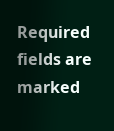Required fields are marked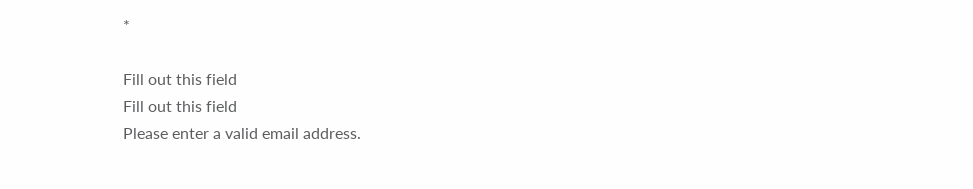*

Fill out this field
Fill out this field
Please enter a valid email address.